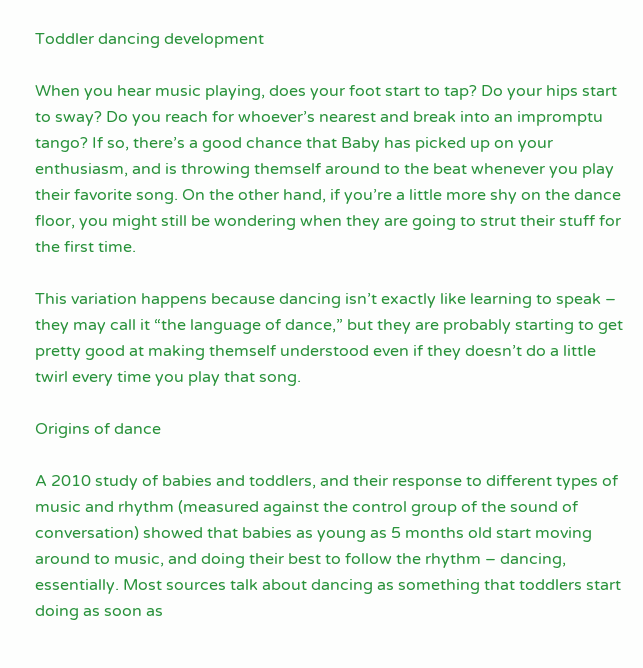Toddler dancing development

When you hear music playing, does your foot start to tap? Do your hips start to sway? Do you reach for whoever’s nearest and break into an impromptu tango? If so, there’s a good chance that Baby has picked up on your enthusiasm, and is throwing themself around to the beat whenever you play their favorite song. On the other hand, if you’re a little more shy on the dance floor, you might still be wondering when they are going to strut their stuff for the first time.

This variation happens because dancing isn’t exactly like learning to speak – they may call it “the language of dance,” but they are probably starting to get pretty good at making themself understood even if they doesn’t do a little twirl every time you play that song.

Origins of dance

A 2010 study of babies and toddlers, and their response to different types of music and rhythm (measured against the control group of the sound of conversation) showed that babies as young as 5 months old start moving around to music, and doing their best to follow the rhythm – dancing, essentially. Most sources talk about dancing as something that toddlers start doing as soon as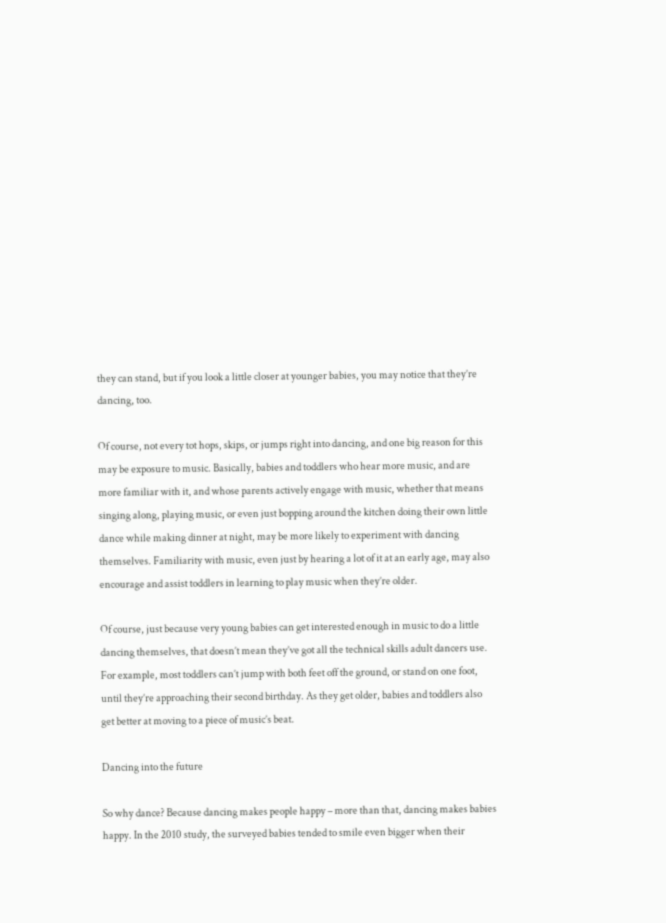they can stand, but if you look a little closer at younger babies, you may notice that they’re dancing, too.

Of course, not every tot hops, skips, or jumps right into dancing, and one big reason for this may be exposure to music. Basically, babies and toddlers who hear more music, and are more familiar with it, and whose parents actively engage with music, whether that means singing along, playing music, or even just bopping around the kitchen doing their own little dance while making dinner at night, may be more likely to experiment with dancing themselves. Familiarity with music, even just by hearing a lot of it at an early age, may also encourage and assist toddlers in learning to play music when they’re older.

Of course, just because very young babies can get interested enough in music to do a little dancing themselves, that doesn’t mean they’ve got all the technical skills adult dancers use. For example, most toddlers can’t jump with both feet off the ground, or stand on one foot, until they’re approaching their second birthday. As they get older, babies and toddlers also get better at moving to a piece of music’s beat.

Dancing into the future

So why dance? Because dancing makes people happy – more than that, dancing makes babies happy. In the 2010 study, the surveyed babies tended to smile even bigger when their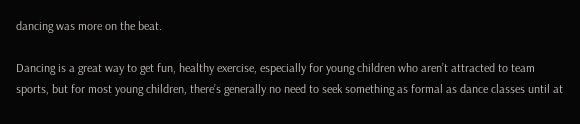dancing was more on the beat.

Dancing is a great way to get fun, healthy exercise, especially for young children who aren’t attracted to team sports, but for most young children, there’s generally no need to seek something as formal as dance classes until at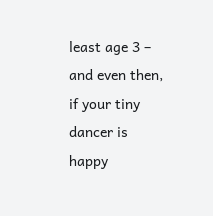least age 3 – and even then, if your tiny dancer is happy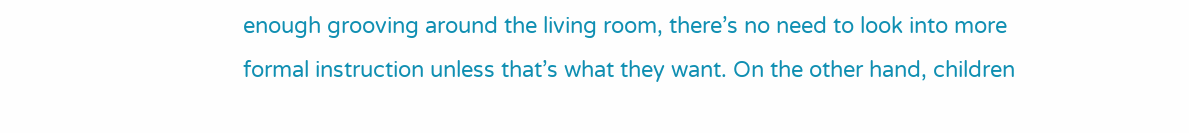enough grooving around the living room, there’s no need to look into more formal instruction unless that’s what they want. On the other hand, children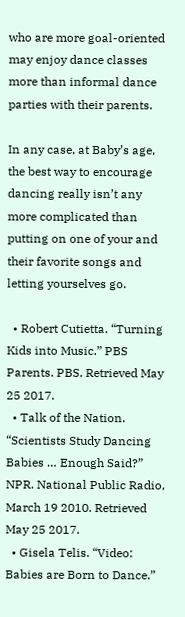who are more goal-oriented may enjoy dance classes more than informal dance parties with their parents.

In any case, at Baby’s age, the best way to encourage dancing really isn’t any more complicated than putting on one of your and their favorite songs and letting yourselves go.

  • Robert Cutietta. “Turning Kids into Music.” PBS Parents. PBS. Retrieved May 25 2017.
  • Talk of the Nation. “Scientists Study Dancing Babies … Enough Said?” NPR. National Public Radio, March 19 2010. Retrieved May 25 2017.
  • Gisela Telis. “Video: Babies are Born to Dance.”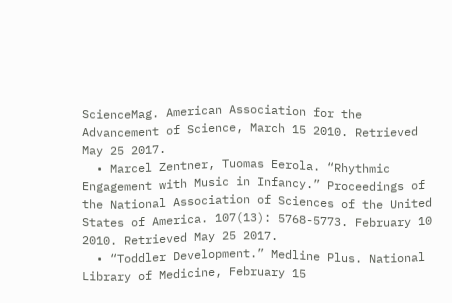ScienceMag. American Association for the Advancement of Science, March 15 2010. Retrieved May 25 2017.
  • Marcel Zentner, Tuomas Eerola. “Rhythmic Engagement with Music in Infancy.” Proceedings of the National Association of Sciences of the United States of America. 107(13): 5768-5773. February 10 2010. Retrieved May 25 2017.
  • “Toddler Development.” Medline Plus. National Library of Medicine, February 15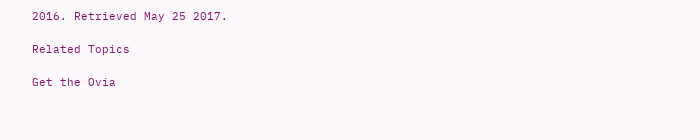2016. Retrieved May 25 2017.

Related Topics

Get the Ovia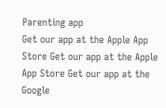Parenting app
Get our app at the Apple App Store Get our app at the Apple App Store Get our app at the Google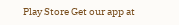Play Store Get our app at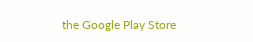the Google Play Store